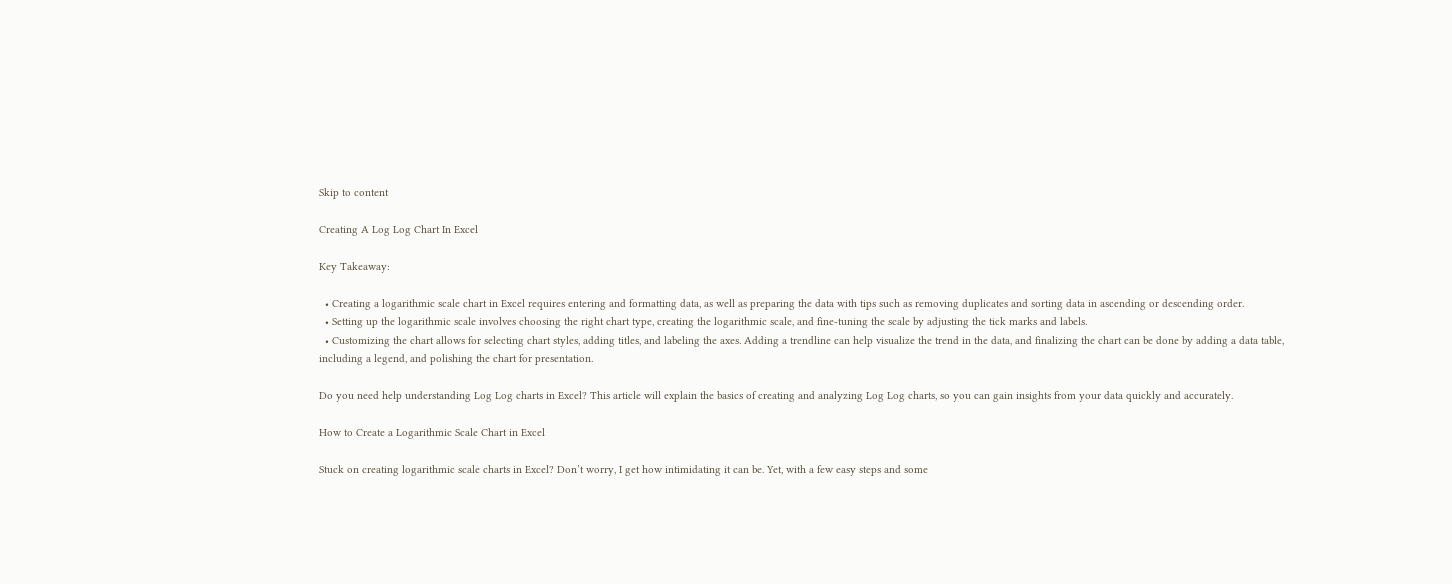Skip to content

Creating A Log Log Chart In Excel

Key Takeaway:

  • Creating a logarithmic scale chart in Excel requires entering and formatting data, as well as preparing the data with tips such as removing duplicates and sorting data in ascending or descending order.
  • Setting up the logarithmic scale involves choosing the right chart type, creating the logarithmic scale, and fine-tuning the scale by adjusting the tick marks and labels.
  • Customizing the chart allows for selecting chart styles, adding titles, and labeling the axes. Adding a trendline can help visualize the trend in the data, and finalizing the chart can be done by adding a data table, including a legend, and polishing the chart for presentation.

Do you need help understanding Log Log charts in Excel? This article will explain the basics of creating and analyzing Log Log charts, so you can gain insights from your data quickly and accurately.

How to Create a Logarithmic Scale Chart in Excel

Stuck on creating logarithmic scale charts in Excel? Don’t worry, I get how intimidating it can be. Yet, with a few easy steps and some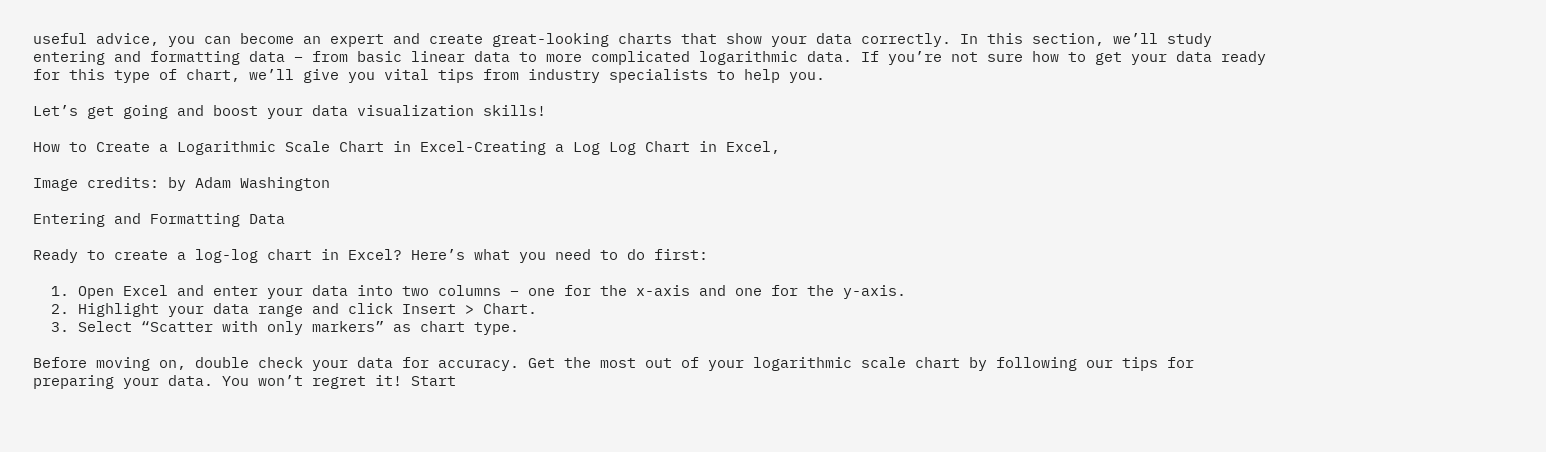useful advice, you can become an expert and create great-looking charts that show your data correctly. In this section, we’ll study entering and formatting data – from basic linear data to more complicated logarithmic data. If you’re not sure how to get your data ready for this type of chart, we’ll give you vital tips from industry specialists to help you.

Let’s get going and boost your data visualization skills!

How to Create a Logarithmic Scale Chart in Excel-Creating a Log Log Chart in Excel,

Image credits: by Adam Washington

Entering and Formatting Data

Ready to create a log-log chart in Excel? Here’s what you need to do first:

  1. Open Excel and enter your data into two columns – one for the x-axis and one for the y-axis.
  2. Highlight your data range and click Insert > Chart.
  3. Select “Scatter with only markers” as chart type.

Before moving on, double check your data for accuracy. Get the most out of your logarithmic scale chart by following our tips for preparing your data. You won’t regret it! Start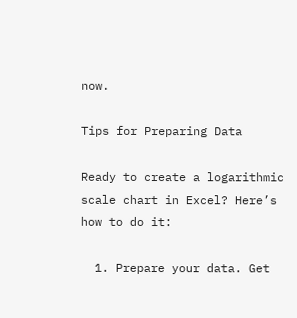now.

Tips for Preparing Data

Ready to create a logarithmic scale chart in Excel? Here’s how to do it:

  1. Prepare your data. Get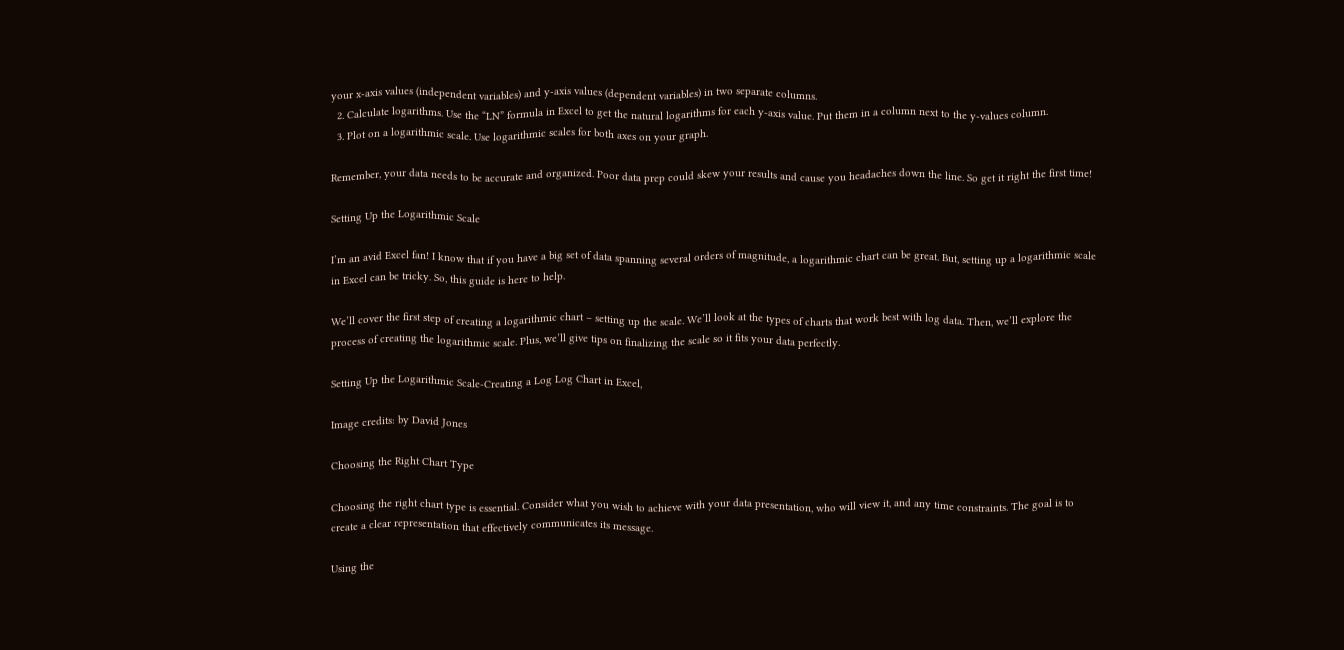your x-axis values (independent variables) and y-axis values (dependent variables) in two separate columns.
  2. Calculate logarithms. Use the “LN” formula in Excel to get the natural logarithms for each y-axis value. Put them in a column next to the y-values column.
  3. Plot on a logarithmic scale. Use logarithmic scales for both axes on your graph.

Remember, your data needs to be accurate and organized. Poor data prep could skew your results and cause you headaches down the line. So get it right the first time!

Setting Up the Logarithmic Scale

I’m an avid Excel fan! I know that if you have a big set of data spanning several orders of magnitude, a logarithmic chart can be great. But, setting up a logarithmic scale in Excel can be tricky. So, this guide is here to help.

We’ll cover the first step of creating a logarithmic chart – setting up the scale. We’ll look at the types of charts that work best with log data. Then, we’ll explore the process of creating the logarithmic scale. Plus, we’ll give tips on finalizing the scale so it fits your data perfectly.

Setting Up the Logarithmic Scale-Creating a Log Log Chart in Excel,

Image credits: by David Jones

Choosing the Right Chart Type

Choosing the right chart type is essential. Consider what you wish to achieve with your data presentation, who will view it, and any time constraints. The goal is to create a clear representation that effectively communicates its message.

Using the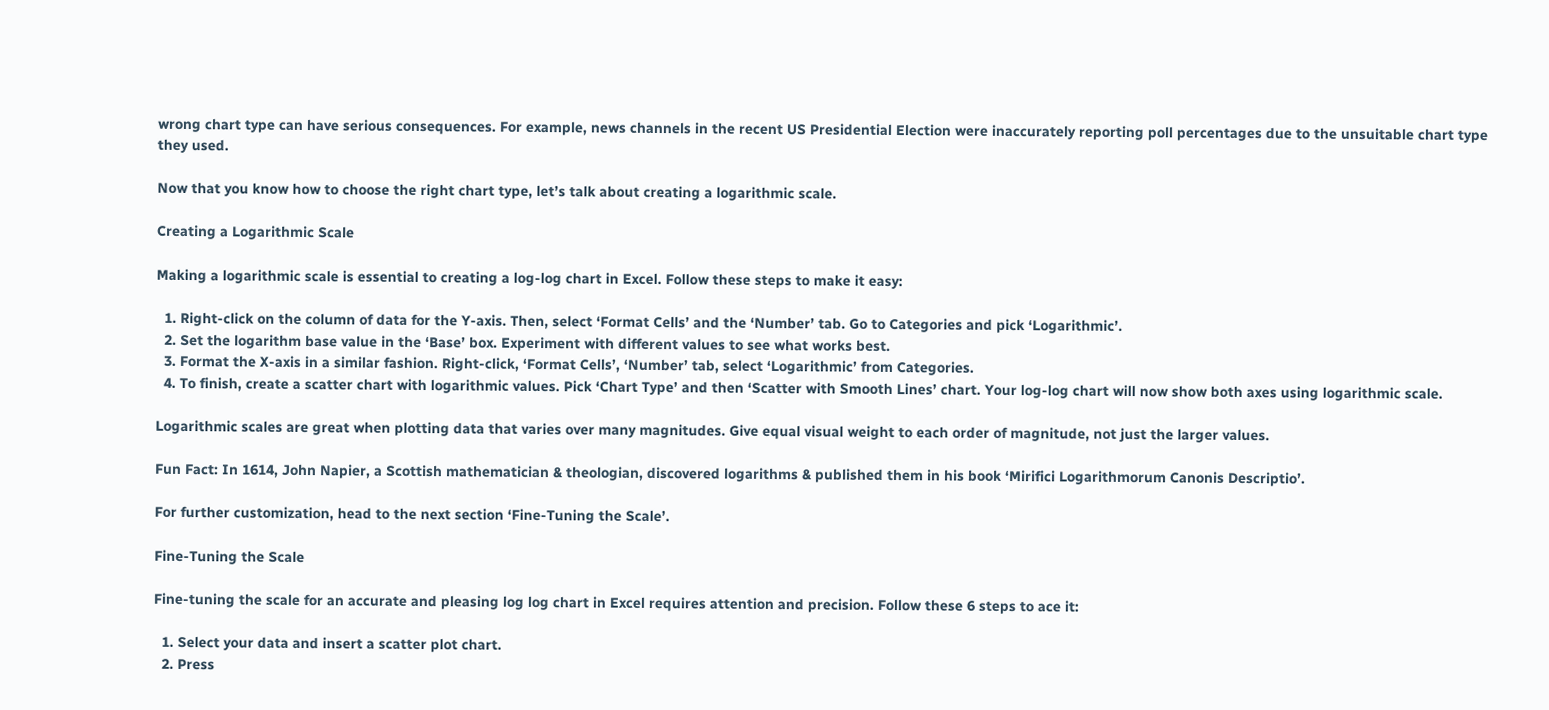wrong chart type can have serious consequences. For example, news channels in the recent US Presidential Election were inaccurately reporting poll percentages due to the unsuitable chart type they used.

Now that you know how to choose the right chart type, let’s talk about creating a logarithmic scale.

Creating a Logarithmic Scale

Making a logarithmic scale is essential to creating a log-log chart in Excel. Follow these steps to make it easy:

  1. Right-click on the column of data for the Y-axis. Then, select ‘Format Cells’ and the ‘Number’ tab. Go to Categories and pick ‘Logarithmic’.
  2. Set the logarithm base value in the ‘Base’ box. Experiment with different values to see what works best.
  3. Format the X-axis in a similar fashion. Right-click, ‘Format Cells’, ‘Number’ tab, select ‘Logarithmic’ from Categories.
  4. To finish, create a scatter chart with logarithmic values. Pick ‘Chart Type’ and then ‘Scatter with Smooth Lines’ chart. Your log-log chart will now show both axes using logarithmic scale.

Logarithmic scales are great when plotting data that varies over many magnitudes. Give equal visual weight to each order of magnitude, not just the larger values.

Fun Fact: In 1614, John Napier, a Scottish mathematician & theologian, discovered logarithms & published them in his book ‘Mirifici Logarithmorum Canonis Descriptio’.

For further customization, head to the next section ‘Fine-Tuning the Scale’.

Fine-Tuning the Scale

Fine-tuning the scale for an accurate and pleasing log log chart in Excel requires attention and precision. Follow these 6 steps to ace it:

  1. Select your data and insert a scatter plot chart.
  2. Press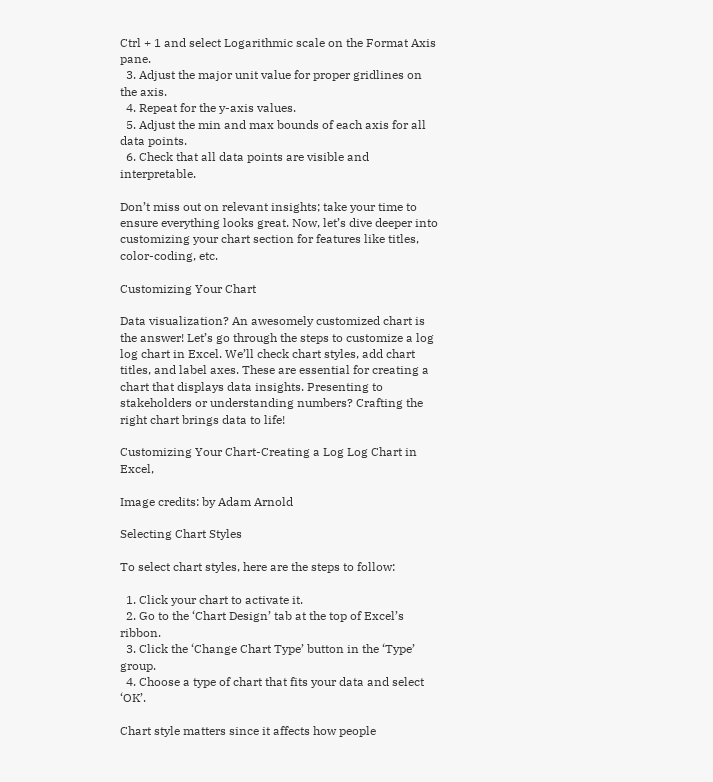Ctrl + 1 and select Logarithmic scale on the Format Axis pane.
  3. Adjust the major unit value for proper gridlines on the axis.
  4. Repeat for the y-axis values.
  5. Adjust the min and max bounds of each axis for all data points.
  6. Check that all data points are visible and interpretable.

Don’t miss out on relevant insights; take your time to ensure everything looks great. Now, let’s dive deeper into customizing your chart section for features like titles, color-coding, etc.

Customizing Your Chart

Data visualization? An awesomely customized chart is the answer! Let’s go through the steps to customize a log log chart in Excel. We’ll check chart styles, add chart titles, and label axes. These are essential for creating a chart that displays data insights. Presenting to stakeholders or understanding numbers? Crafting the right chart brings data to life!

Customizing Your Chart-Creating a Log Log Chart in Excel,

Image credits: by Adam Arnold

Selecting Chart Styles

To select chart styles, here are the steps to follow:

  1. Click your chart to activate it.
  2. Go to the ‘Chart Design’ tab at the top of Excel’s ribbon.
  3. Click the ‘Change Chart Type’ button in the ‘Type’ group.
  4. Choose a type of chart that fits your data and select ‘OK’.

Chart style matters since it affects how people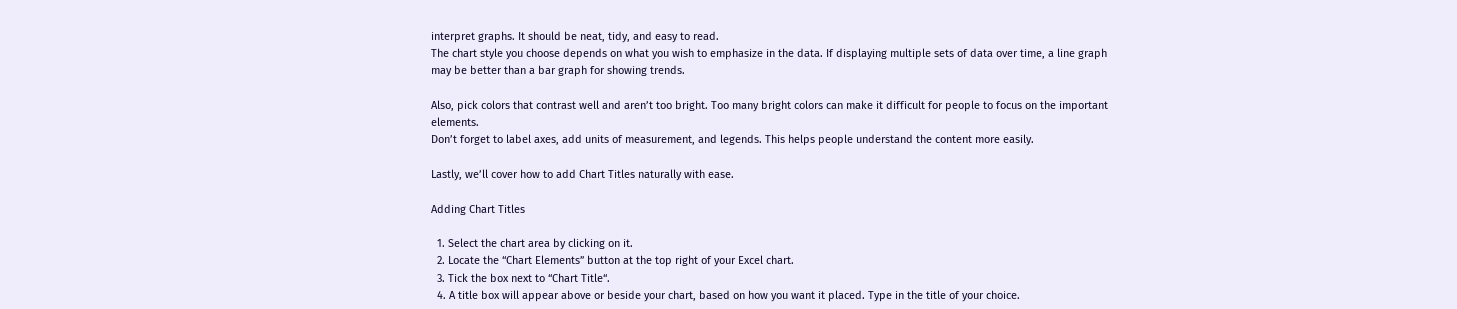interpret graphs. It should be neat, tidy, and easy to read.
The chart style you choose depends on what you wish to emphasize in the data. If displaying multiple sets of data over time, a line graph may be better than a bar graph for showing trends.

Also, pick colors that contrast well and aren’t too bright. Too many bright colors can make it difficult for people to focus on the important elements.
Don’t forget to label axes, add units of measurement, and legends. This helps people understand the content more easily.

Lastly, we’ll cover how to add Chart Titles naturally with ease.

Adding Chart Titles

  1. Select the chart area by clicking on it.
  2. Locate the “Chart Elements” button at the top right of your Excel chart.
  3. Tick the box next to “Chart Title“.
  4. A title box will appear above or beside your chart, based on how you want it placed. Type in the title of your choice.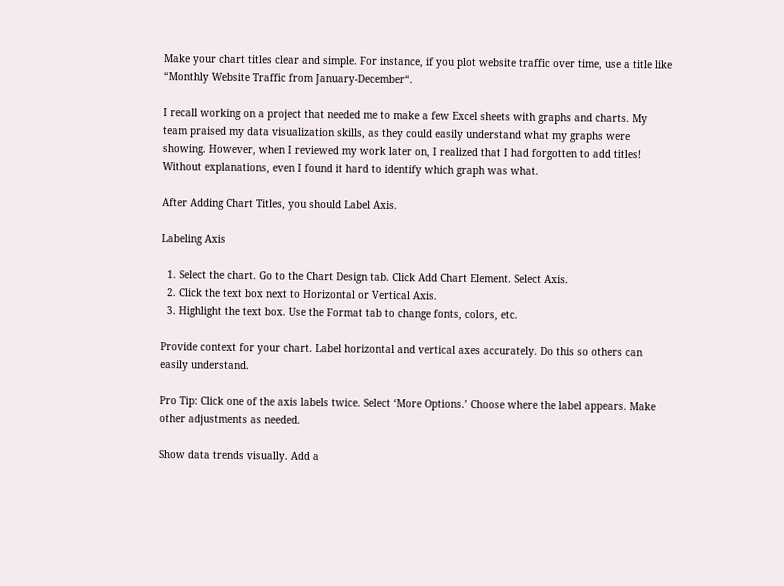Make your chart titles clear and simple. For instance, if you plot website traffic over time, use a title like “Monthly Website Traffic from January-December“.

I recall working on a project that needed me to make a few Excel sheets with graphs and charts. My team praised my data visualization skills, as they could easily understand what my graphs were showing. However, when I reviewed my work later on, I realized that I had forgotten to add titles! Without explanations, even I found it hard to identify which graph was what.

After Adding Chart Titles, you should Label Axis.

Labeling Axis

  1. Select the chart. Go to the Chart Design tab. Click Add Chart Element. Select Axis.
  2. Click the text box next to Horizontal or Vertical Axis.
  3. Highlight the text box. Use the Format tab to change fonts, colors, etc.

Provide context for your chart. Label horizontal and vertical axes accurately. Do this so others can easily understand.

Pro Tip: Click one of the axis labels twice. Select ‘More Options.’ Choose where the label appears. Make other adjustments as needed.

Show data trends visually. Add a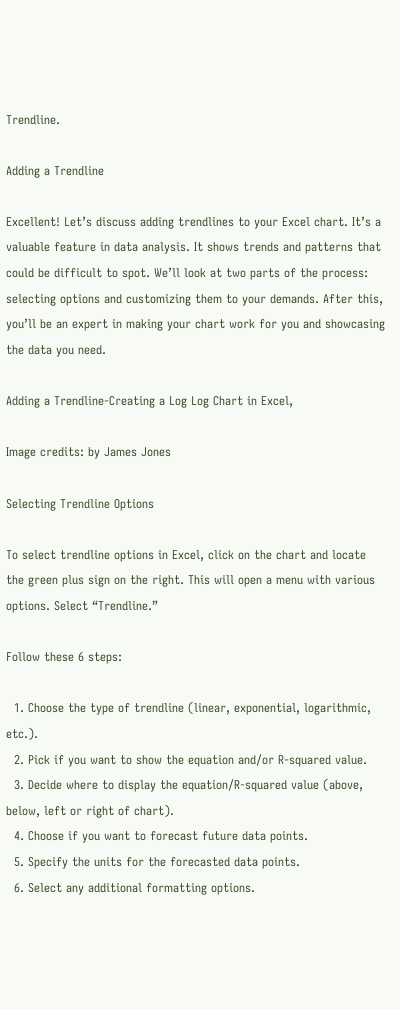Trendline.

Adding a Trendline

Excellent! Let’s discuss adding trendlines to your Excel chart. It’s a valuable feature in data analysis. It shows trends and patterns that could be difficult to spot. We’ll look at two parts of the process: selecting options and customizing them to your demands. After this, you’ll be an expert in making your chart work for you and showcasing the data you need.

Adding a Trendline-Creating a Log Log Chart in Excel,

Image credits: by James Jones

Selecting Trendline Options

To select trendline options in Excel, click on the chart and locate the green plus sign on the right. This will open a menu with various options. Select “Trendline.”

Follow these 6 steps:

  1. Choose the type of trendline (linear, exponential, logarithmic, etc.).
  2. Pick if you want to show the equation and/or R-squared value.
  3. Decide where to display the equation/R-squared value (above, below, left or right of chart).
  4. Choose if you want to forecast future data points.
  5. Specify the units for the forecasted data points.
  6. Select any additional formatting options.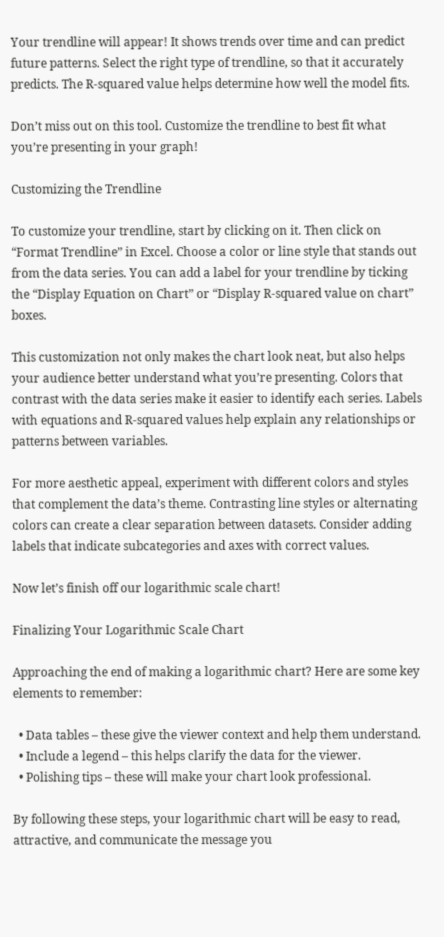Your trendline will appear! It shows trends over time and can predict future patterns. Select the right type of trendline, so that it accurately predicts. The R-squared value helps determine how well the model fits.

Don’t miss out on this tool. Customize the trendline to best fit what you’re presenting in your graph!

Customizing the Trendline

To customize your trendline, start by clicking on it. Then click on “Format Trendline” in Excel. Choose a color or line style that stands out from the data series. You can add a label for your trendline by ticking the “Display Equation on Chart” or “Display R-squared value on chart” boxes.

This customization not only makes the chart look neat, but also helps your audience better understand what you’re presenting. Colors that contrast with the data series make it easier to identify each series. Labels with equations and R-squared values help explain any relationships or patterns between variables.

For more aesthetic appeal, experiment with different colors and styles that complement the data’s theme. Contrasting line styles or alternating colors can create a clear separation between datasets. Consider adding labels that indicate subcategories and axes with correct values.

Now let’s finish off our logarithmic scale chart!

Finalizing Your Logarithmic Scale Chart

Approaching the end of making a logarithmic chart? Here are some key elements to remember:

  • Data tables – these give the viewer context and help them understand.
  • Include a legend – this helps clarify the data for the viewer.
  • Polishing tips – these will make your chart look professional.

By following these steps, your logarithmic chart will be easy to read, attractive, and communicate the message you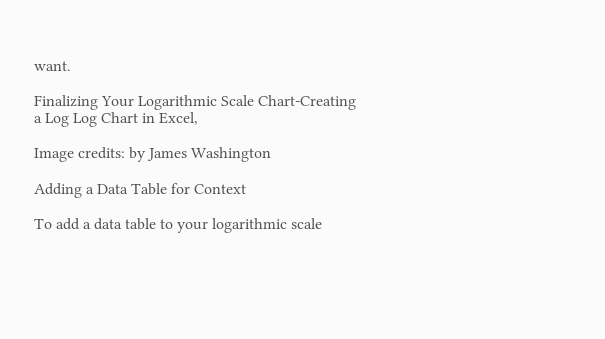want.

Finalizing Your Logarithmic Scale Chart-Creating a Log Log Chart in Excel,

Image credits: by James Washington

Adding a Data Table for Context

To add a data table to your logarithmic scale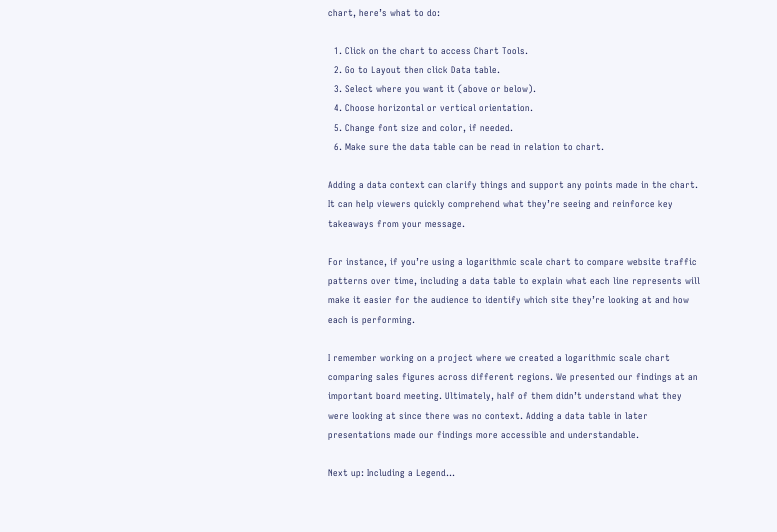chart, here’s what to do:

  1. Click on the chart to access Chart Tools.
  2. Go to Layout then click Data table.
  3. Select where you want it (above or below).
  4. Choose horizontal or vertical orientation.
  5. Change font size and color, if needed.
  6. Make sure the data table can be read in relation to chart.

Adding a data context can clarify things and support any points made in the chart. It can help viewers quickly comprehend what they’re seeing and reinforce key takeaways from your message.

For instance, if you’re using a logarithmic scale chart to compare website traffic patterns over time, including a data table to explain what each line represents will make it easier for the audience to identify which site they’re looking at and how each is performing.

I remember working on a project where we created a logarithmic scale chart comparing sales figures across different regions. We presented our findings at an important board meeting. Ultimately, half of them didn’t understand what they were looking at since there was no context. Adding a data table in later presentations made our findings more accessible and understandable.

Next up: Including a Legend…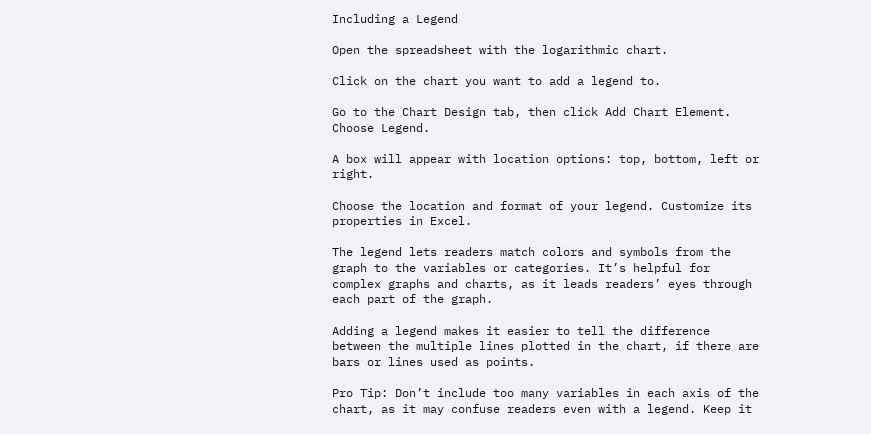Including a Legend

Open the spreadsheet with the logarithmic chart.

Click on the chart you want to add a legend to.

Go to the Chart Design tab, then click Add Chart Element. Choose Legend.

A box will appear with location options: top, bottom, left or right.

Choose the location and format of your legend. Customize its properties in Excel.

The legend lets readers match colors and symbols from the graph to the variables or categories. It’s helpful for complex graphs and charts, as it leads readers’ eyes through each part of the graph.

Adding a legend makes it easier to tell the difference between the multiple lines plotted in the chart, if there are bars or lines used as points.

Pro Tip: Don’t include too many variables in each axis of the chart, as it may confuse readers even with a legend. Keep it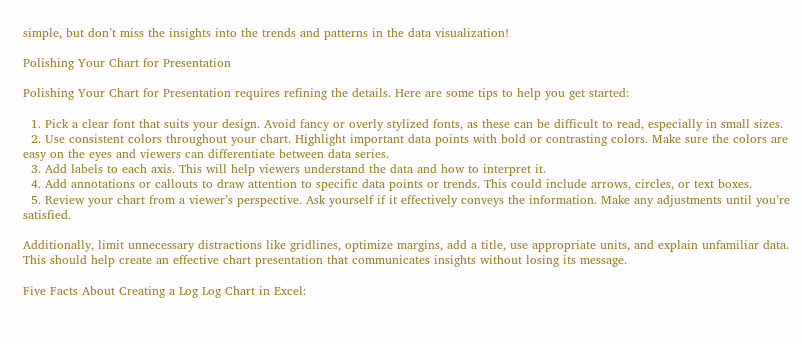simple, but don’t miss the insights into the trends and patterns in the data visualization!

Polishing Your Chart for Presentation

Polishing Your Chart for Presentation requires refining the details. Here are some tips to help you get started:

  1. Pick a clear font that suits your design. Avoid fancy or overly stylized fonts, as these can be difficult to read, especially in small sizes.
  2. Use consistent colors throughout your chart. Highlight important data points with bold or contrasting colors. Make sure the colors are easy on the eyes and viewers can differentiate between data series.
  3. Add labels to each axis. This will help viewers understand the data and how to interpret it.
  4. Add annotations or callouts to draw attention to specific data points or trends. This could include arrows, circles, or text boxes.
  5. Review your chart from a viewer’s perspective. Ask yourself if it effectively conveys the information. Make any adjustments until you’re satisfied.

Additionally, limit unnecessary distractions like gridlines, optimize margins, add a title, use appropriate units, and explain unfamiliar data. This should help create an effective chart presentation that communicates insights without losing its message.

Five Facts About Creating a Log Log Chart in Excel: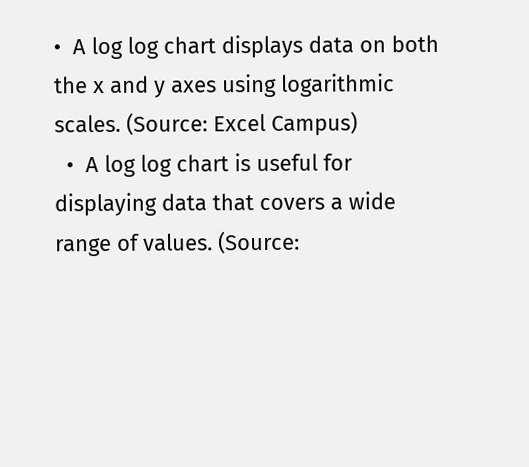•  A log log chart displays data on both the x and y axes using logarithmic scales. (Source: Excel Campus)
  •  A log log chart is useful for displaying data that covers a wide range of values. (Source: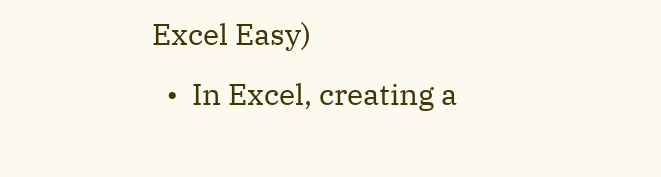Excel Easy)
  •  In Excel, creating a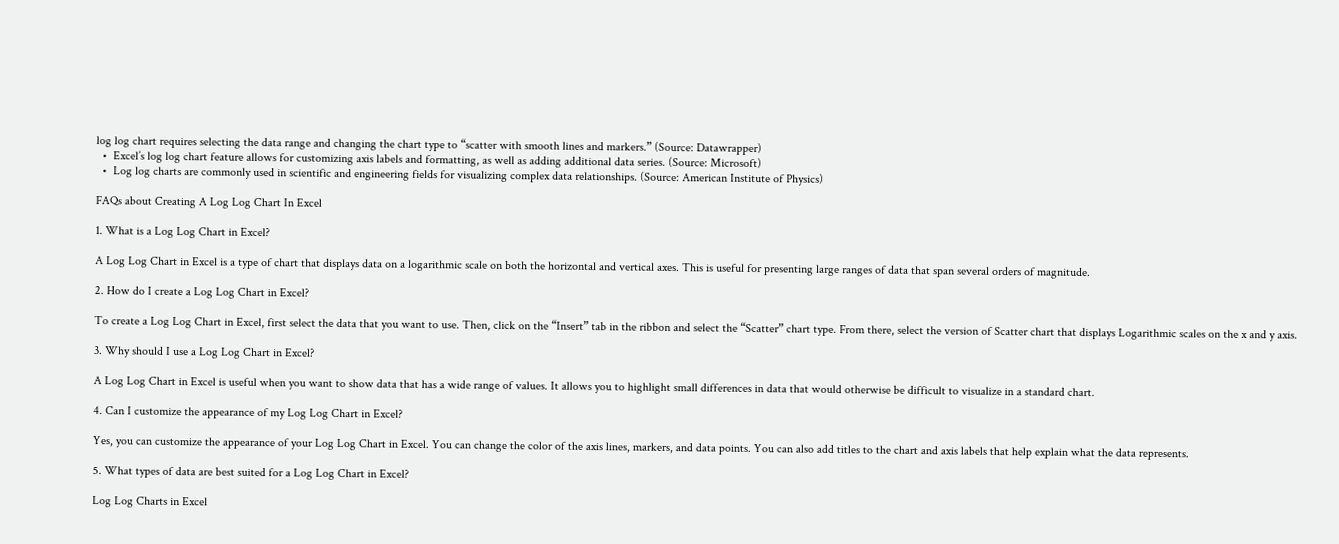log log chart requires selecting the data range and changing the chart type to “scatter with smooth lines and markers.” (Source: Datawrapper)
  •  Excel’s log log chart feature allows for customizing axis labels and formatting, as well as adding additional data series. (Source: Microsoft)
  •  Log log charts are commonly used in scientific and engineering fields for visualizing complex data relationships. (Source: American Institute of Physics)

FAQs about Creating A Log Log Chart In Excel

1. What is a Log Log Chart in Excel?

A Log Log Chart in Excel is a type of chart that displays data on a logarithmic scale on both the horizontal and vertical axes. This is useful for presenting large ranges of data that span several orders of magnitude.

2. How do I create a Log Log Chart in Excel?

To create a Log Log Chart in Excel, first select the data that you want to use. Then, click on the “Insert” tab in the ribbon and select the “Scatter” chart type. From there, select the version of Scatter chart that displays Logarithmic scales on the x and y axis.

3. Why should I use a Log Log Chart in Excel?

A Log Log Chart in Excel is useful when you want to show data that has a wide range of values. It allows you to highlight small differences in data that would otherwise be difficult to visualize in a standard chart.

4. Can I customize the appearance of my Log Log Chart in Excel?

Yes, you can customize the appearance of your Log Log Chart in Excel. You can change the color of the axis lines, markers, and data points. You can also add titles to the chart and axis labels that help explain what the data represents.

5. What types of data are best suited for a Log Log Chart in Excel?

Log Log Charts in Excel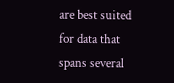are best suited for data that spans several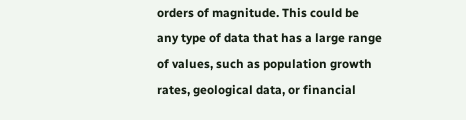orders of magnitude. This could be any type of data that has a large range of values, such as population growth rates, geological data, or financial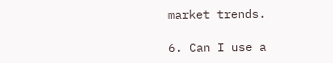market trends.

6. Can I use a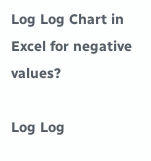Log Log Chart in Excel for negative values?

Log Log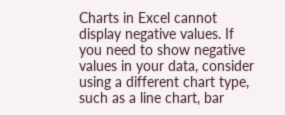Charts in Excel cannot display negative values. If you need to show negative values in your data, consider using a different chart type, such as a line chart, bar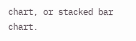chart, or stacked bar chart.